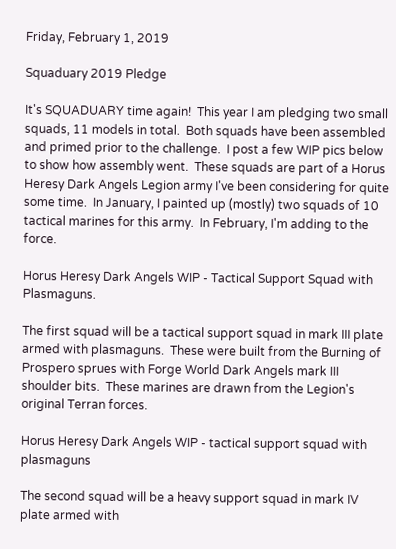Friday, February 1, 2019

Squaduary 2019 Pledge

It's SQUADUARY time again!  This year I am pledging two small squads, 11 models in total.  Both squads have been assembled and primed prior to the challenge.  I post a few WIP pics below to show how assembly went.  These squads are part of a Horus Heresy Dark Angels Legion army I've been considering for quite some time.  In January, I painted up (mostly) two squads of 10 tactical marines for this army.  In February, I'm adding to the force.

Horus Heresy Dark Angels WIP - Tactical Support Squad with Plasmaguns.

The first squad will be a tactical support squad in mark III plate armed with plasmaguns.  These were built from the Burning of Prospero sprues with Forge World Dark Angels mark III shoulder bits.  These marines are drawn from the Legion's original Terran forces.

Horus Heresy Dark Angels WIP - tactical support squad with plasmaguns

The second squad will be a heavy support squad in mark IV plate armed with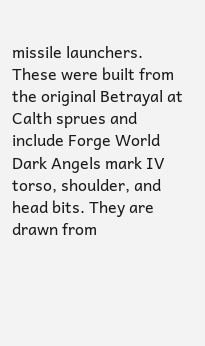missile launchers.  These were built from the original Betrayal at Calth sprues and include Forge World Dark Angels mark IV torso, shoulder, and head bits. They are drawn from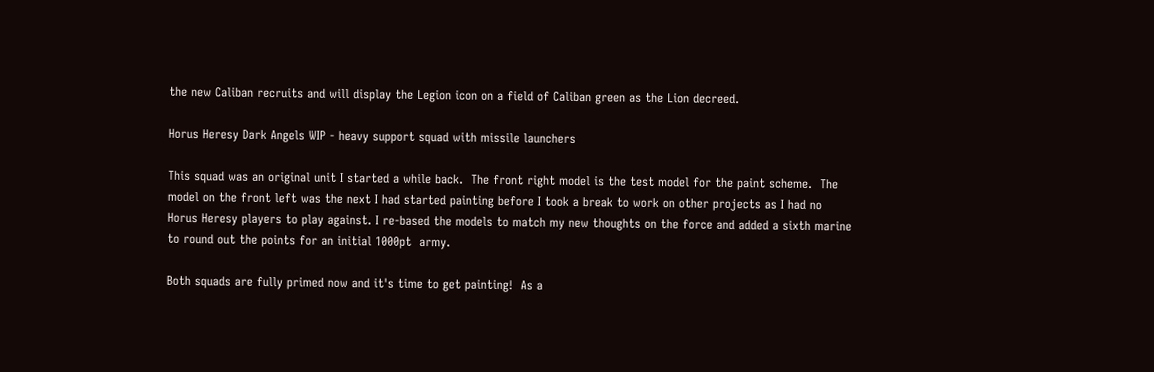the new Caliban recruits and will display the Legion icon on a field of Caliban green as the Lion decreed.

Horus Heresy Dark Angels WIP - heavy support squad with missile launchers

This squad was an original unit I started a while back.  The front right model is the test model for the paint scheme.  The model on the front left was the next I had started painting before I took a break to work on other projects as I had no Horus Heresy players to play against. I re-based the models to match my new thoughts on the force and added a sixth marine to round out the points for an initial 1000pt  army.

Both squads are fully primed now and it's time to get painting!  As a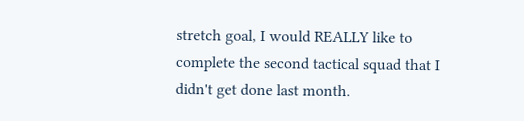stretch goal, I would REALLY like to complete the second tactical squad that I didn't get done last month.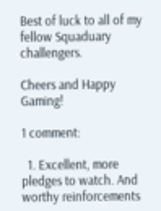Best of luck to all of my fellow Squaduary challengers.

Cheers and Happy Gaming!

1 comment:

  1. Excellent, more pledges to watch. And worthy reinforcements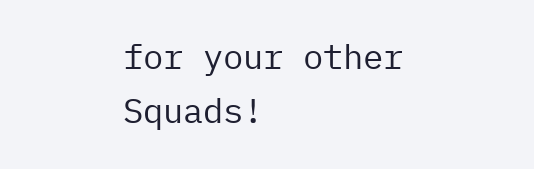for your other Squads!